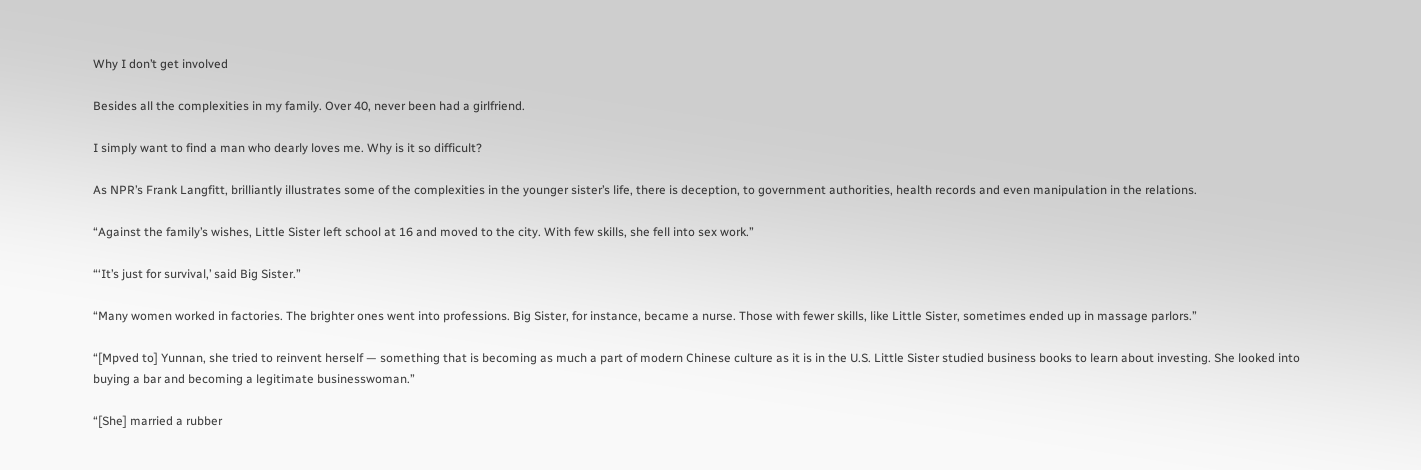Why I don’t get involved

Besides all the complexities in my family. Over 40, never been had a girlfriend.

I simply want to find a man who dearly loves me. Why is it so difficult?

As NPR’s Frank Langfitt, brilliantly illustrates some of the complexities in the younger sister’s life, there is deception, to government authorities, health records and even manipulation in the relations.

“Against the family’s wishes, Little Sister left school at 16 and moved to the city. With few skills, she fell into sex work.”

“‘It’s just for survival,’ said Big Sister.”

“Many women worked in factories. The brighter ones went into professions. Big Sister, for instance, became a nurse. Those with fewer skills, like Little Sister, sometimes ended up in massage parlors.”

“[Mpved to] Yunnan, she tried to reinvent herself — something that is becoming as much a part of modern Chinese culture as it is in the U.S. Little Sister studied business books to learn about investing. She looked into buying a bar and becoming a legitimate businesswoman.”

“[She] married a rubber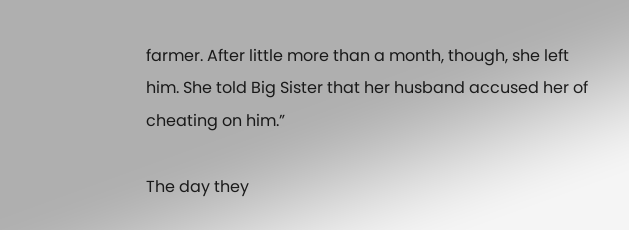farmer. After little more than a month, though, she left him. She told Big Sister that her husband accused her of cheating on him.”

The day they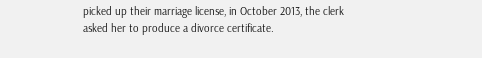picked up their marriage license, in October 2013, the clerk asked her to produce a divorce certificate.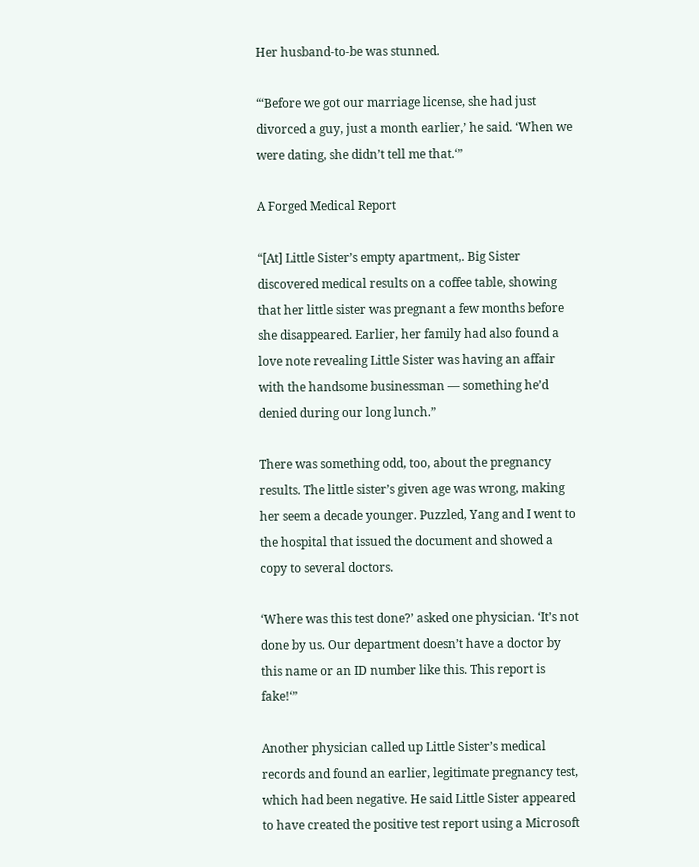Her husband-to-be was stunned.

“‘Before we got our marriage license, she had just divorced a guy, just a month earlier,’ he said. ‘When we were dating, she didn’t tell me that.‘”

A Forged Medical Report

“[At] Little Sister’s empty apartment,. Big Sister discovered medical results on a coffee table, showing that her little sister was pregnant a few months before she disappeared. Earlier, her family had also found a love note revealing Little Sister was having an affair with the handsome businessman — something he’d denied during our long lunch.”

There was something odd, too, about the pregnancy results. The little sister’s given age was wrong, making her seem a decade younger. Puzzled, Yang and I went to the hospital that issued the document and showed a copy to several doctors.

‘Where was this test done?’ asked one physician. ‘It’s not done by us. Our department doesn’t have a doctor by this name or an ID number like this. This report is fake!‘”

Another physician called up Little Sister’s medical records and found an earlier, legitimate pregnancy test, which had been negative. He said Little Sister appeared to have created the positive test report using a Microsoft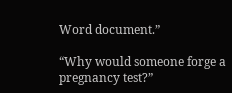Word document.”

“Why would someone forge a pregnancy test?”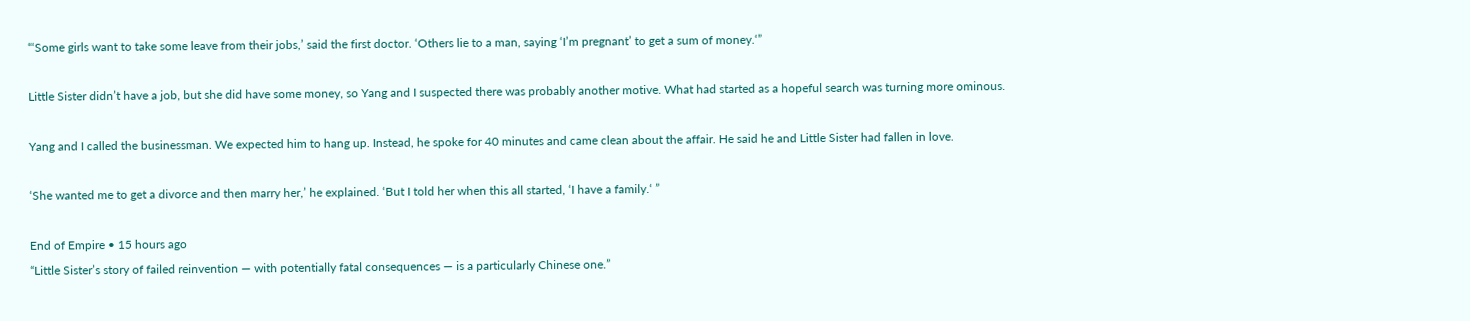“‘Some girls want to take some leave from their jobs,’ said the first doctor. ‘Others lie to a man, saying ‘I’m pregnant’ to get a sum of money.‘”

Little Sister didn’t have a job, but she did have some money, so Yang and I suspected there was probably another motive. What had started as a hopeful search was turning more ominous.

Yang and I called the businessman. We expected him to hang up. Instead, he spoke for 40 minutes and came clean about the affair. He said he and Little Sister had fallen in love.

‘She wanted me to get a divorce and then marry her,’ he explained. ‘But I told her when this all started, ‘I have a family.‘ ”

End of Empire • 15 hours ago
“Little Sister’s story of failed reinvention — with potentially fatal consequences — is a particularly Chinese one.”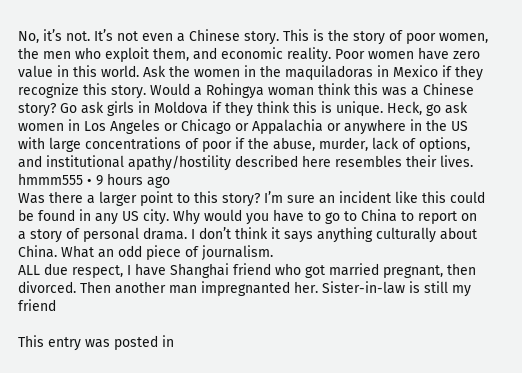No, it’s not. It’s not even a Chinese story. This is the story of poor women, the men who exploit them, and economic reality. Poor women have zero value in this world. Ask the women in the maquiladoras in Mexico if they recognize this story. Would a Rohingya woman think this was a Chinese story? Go ask girls in Moldova if they think this is unique. Heck, go ask women in Los Angeles or Chicago or Appalachia or anywhere in the US with large concentrations of poor if the abuse, murder, lack of options, and institutional apathy/hostility described here resembles their lives.
hmmm555 • 9 hours ago
Was there a larger point to this story? I’m sure an incident like this could be found in any US city. Why would you have to go to China to report on a story of personal drama. I don’t think it says anything culturally about China. What an odd piece of journalism.
ALL due respect, I have Shanghai friend who got married pregnant, then divorced. Then another man impregnanted her. Sister-in-law is still my friend

This entry was posted in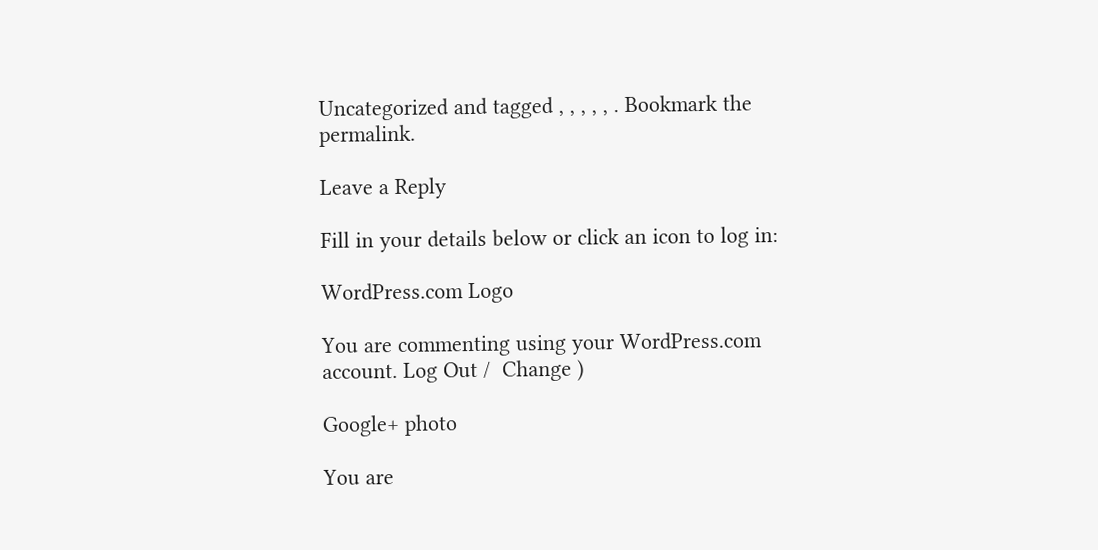Uncategorized and tagged , , , , , . Bookmark the permalink.

Leave a Reply

Fill in your details below or click an icon to log in:

WordPress.com Logo

You are commenting using your WordPress.com account. Log Out /  Change )

Google+ photo

You are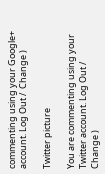commenting using your Google+ account. Log Out /  Change )

Twitter picture

You are commenting using your Twitter account. Log Out /  Change )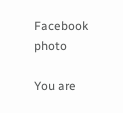Facebook photo

You are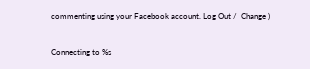commenting using your Facebook account. Log Out /  Change )

Connecting to %s